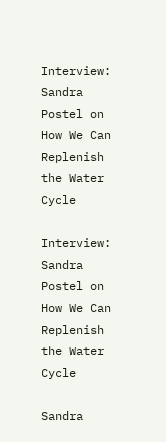Interview: Sandra Postel on How We Can Replenish the Water Cycle

Interview: Sandra Postel on How We Can Replenish the Water Cycle

Sandra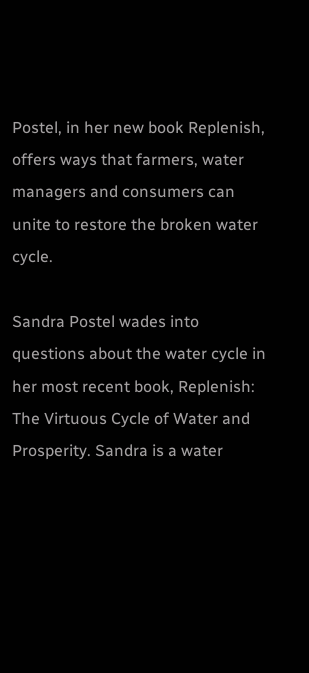Postel, in her new book Replenish, offers ways that farmers, water managers and consumers can unite to restore the broken water cycle.

Sandra Postel wades into questions about the water cycle in her most recent book, Replenish: The Virtuous Cycle of Water and Prosperity. Sandra is a water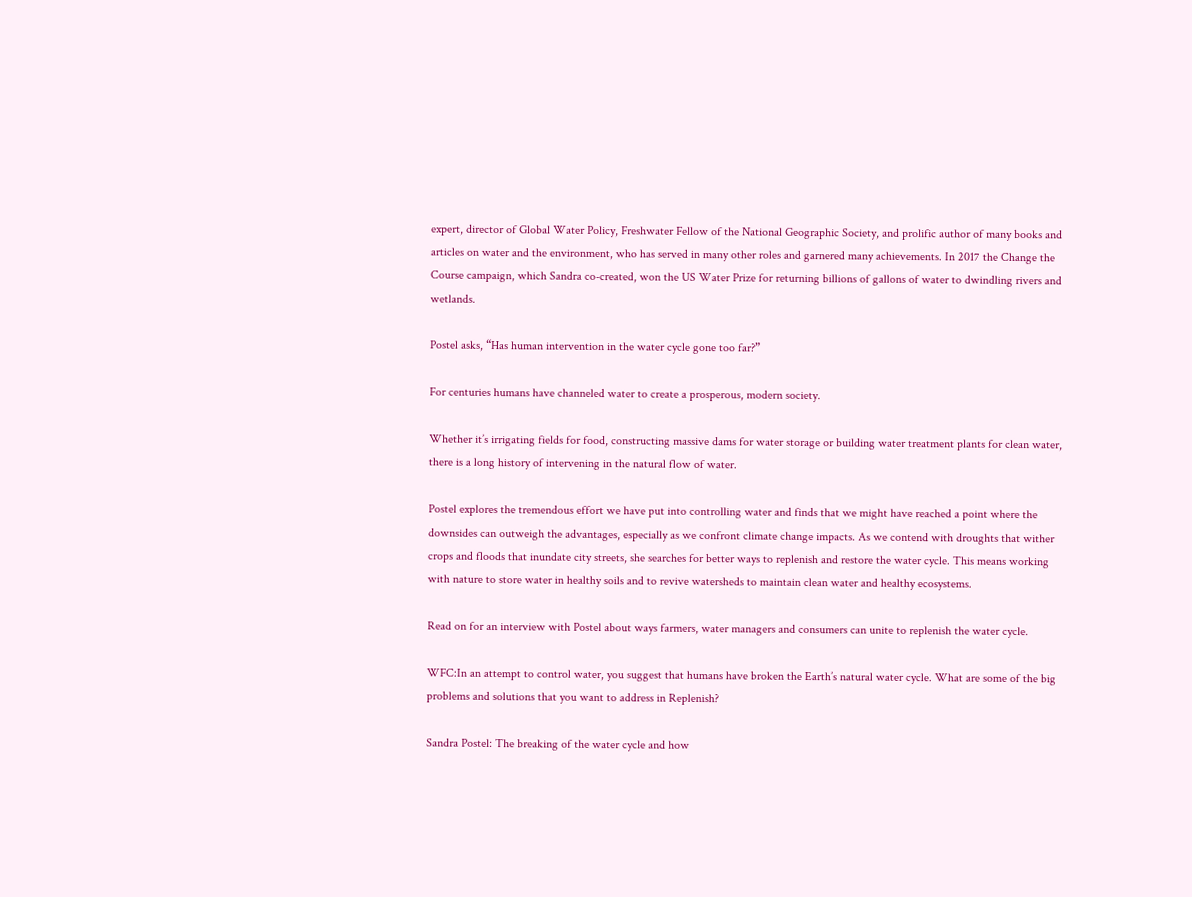expert, director of Global Water Policy, Freshwater Fellow of the National Geographic Society, and prolific author of many books and articles on water and the environment, who has served in many other roles and garnered many achievements. In 2017 the Change the Course campaign, which Sandra co-created, won the US Water Prize for returning billions of gallons of water to dwindling rivers and wetlands.

Postel asks, “Has human intervention in the water cycle gone too far?”

For centuries humans have channeled water to create a prosperous, modern society.

Whether it’s irrigating fields for food, constructing massive dams for water storage or building water treatment plants for clean water, there is a long history of intervening in the natural flow of water.

Postel explores the tremendous effort we have put into controlling water and finds that we might have reached a point where the downsides can outweigh the advantages, especially as we confront climate change impacts. As we contend with droughts that wither crops and floods that inundate city streets, she searches for better ways to replenish and restore the water cycle. This means working with nature to store water in healthy soils and to revive watersheds to maintain clean water and healthy ecosystems.

Read on for an interview with Postel about ways farmers, water managers and consumers can unite to replenish the water cycle.

WFC:In an attempt to control water, you suggest that humans have broken the Earth’s natural water cycle. What are some of the big problems and solutions that you want to address in Replenish?

Sandra Postel: The breaking of the water cycle and how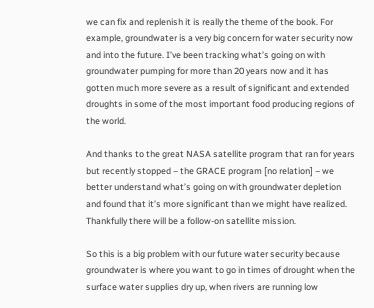we can fix and replenish it is really the theme of the book. For example, groundwater is a very big concern for water security now and into the future. I’ve been tracking what’s going on with groundwater pumping for more than 20 years now and it has gotten much more severe as a result of significant and extended droughts in some of the most important food producing regions of the world.

And thanks to the great NASA satellite program that ran for years but recently stopped – the GRACE program [no relation] – we better understand what’s going on with groundwater depletion and found that it’s more significant than we might have realized. Thankfully there will be a follow-on satellite mission.

So this is a big problem with our future water security because groundwater is where you want to go in times of drought when the surface water supplies dry up, when rivers are running low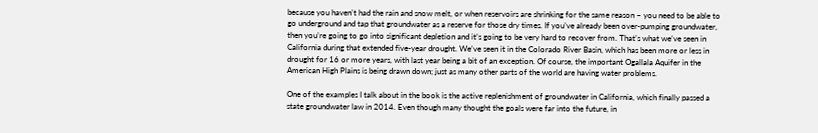because you haven’t had the rain and snow melt, or when reservoirs are shrinking for the same reason – you need to be able to go underground and tap that groundwater as a reserve for those dry times. If you’ve already been over-pumping groundwater, then you’re going to go into significant depletion and it’s going to be very hard to recover from. That’s what we’ve seen in California during that extended five-year drought. We’ve seen it in the Colorado River Basin, which has been more or less in drought for 16 or more years, with last year being a bit of an exception. Of course, the important Ogallala Aquifer in the American High Plains is being drawn down; just as many other parts of the world are having water problems.

One of the examples I talk about in the book is the active replenishment of groundwater in California, which finally passed a state groundwater law in 2014. Even though many thought the goals were far into the future, in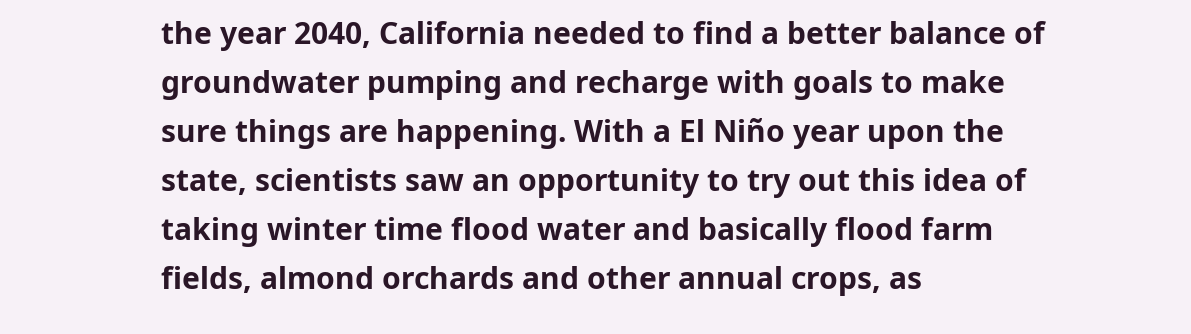the year 2040, California needed to find a better balance of groundwater pumping and recharge with goals to make sure things are happening. With a El Niño year upon the state, scientists saw an opportunity to try out this idea of taking winter time flood water and basically flood farm fields, almond orchards and other annual crops, as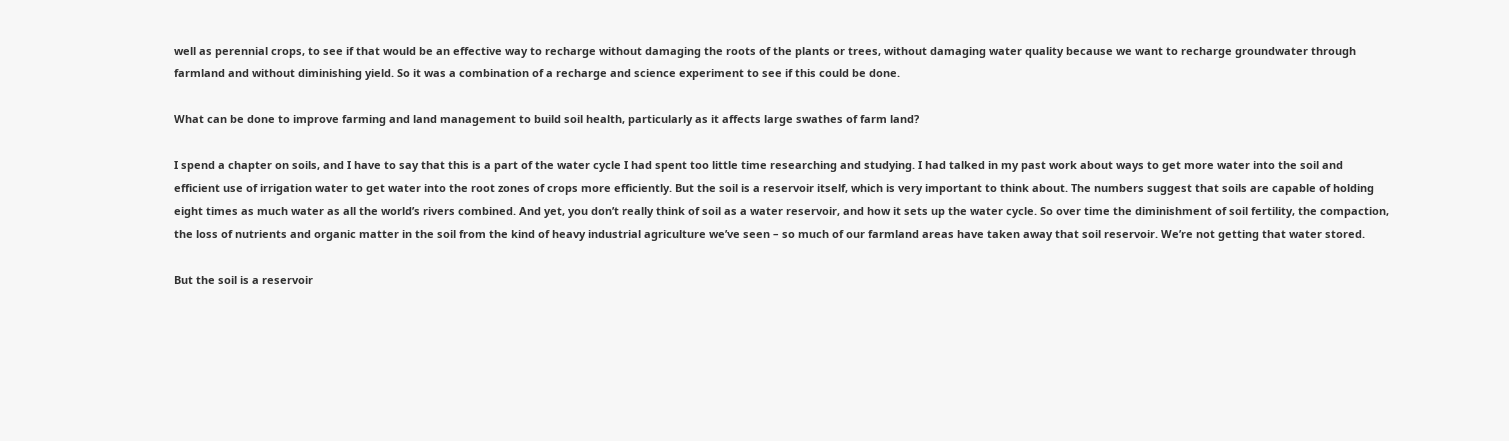well as perennial crops, to see if that would be an effective way to recharge without damaging the roots of the plants or trees, without damaging water quality because we want to recharge groundwater through farmland and without diminishing yield. So it was a combination of a recharge and science experiment to see if this could be done.

What can be done to improve farming and land management to build soil health, particularly as it affects large swathes of farm land?

I spend a chapter on soils, and I have to say that this is a part of the water cycle I had spent too little time researching and studying. I had talked in my past work about ways to get more water into the soil and efficient use of irrigation water to get water into the root zones of crops more efficiently. But the soil is a reservoir itself, which is very important to think about. The numbers suggest that soils are capable of holding eight times as much water as all the world’s rivers combined. And yet, you don’t really think of soil as a water reservoir, and how it sets up the water cycle. So over time the diminishment of soil fertility, the compaction, the loss of nutrients and organic matter in the soil from the kind of heavy industrial agriculture we’ve seen – so much of our farmland areas have taken away that soil reservoir. We’re not getting that water stored.

But the soil is a reservoir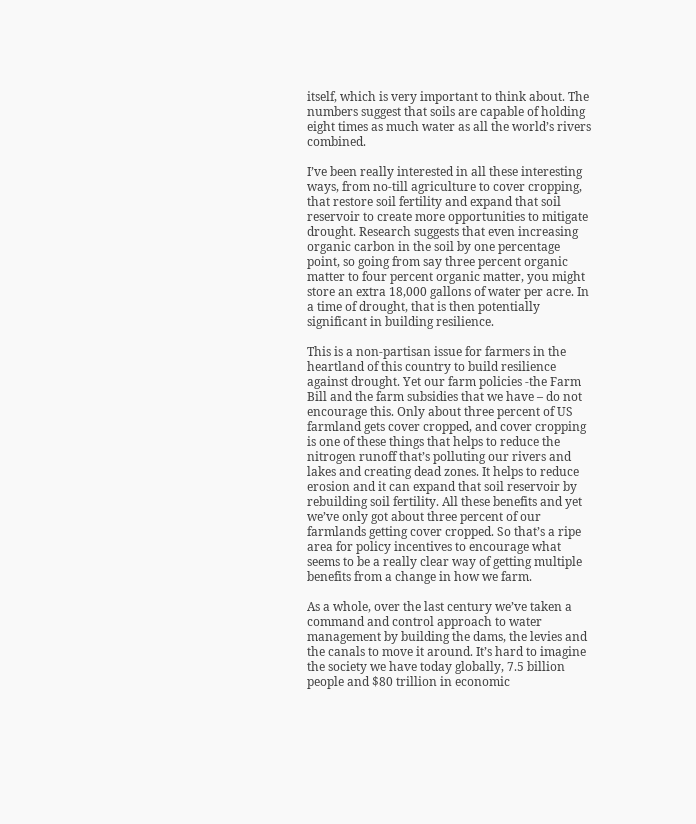itself, which is very important to think about. The numbers suggest that soils are capable of holding eight times as much water as all the world’s rivers combined.

I’ve been really interested in all these interesting ways, from no-till agriculture to cover cropping, that restore soil fertility and expand that soil reservoir to create more opportunities to mitigate drought. Research suggests that even increasing organic carbon in the soil by one percentage point, so going from say three percent organic matter to four percent organic matter, you might store an extra 18,000 gallons of water per acre. In a time of drought, that is then potentially significant in building resilience.

This is a non-partisan issue for farmers in the heartland of this country to build resilience against drought. Yet our farm policies -the Farm Bill and the farm subsidies that we have – do not encourage this. Only about three percent of US farmland gets cover cropped, and cover cropping is one of these things that helps to reduce the nitrogen runoff that’s polluting our rivers and lakes and creating dead zones. It helps to reduce erosion and it can expand that soil reservoir by rebuilding soil fertility. All these benefits and yet we’ve only got about three percent of our farmlands getting cover cropped. So that’s a ripe area for policy incentives to encourage what seems to be a really clear way of getting multiple benefits from a change in how we farm.

As a whole, over the last century we’ve taken a command and control approach to water management by building the dams, the levies and the canals to move it around. It’s hard to imagine the society we have today globally, 7.5 billion people and $80 trillion in economic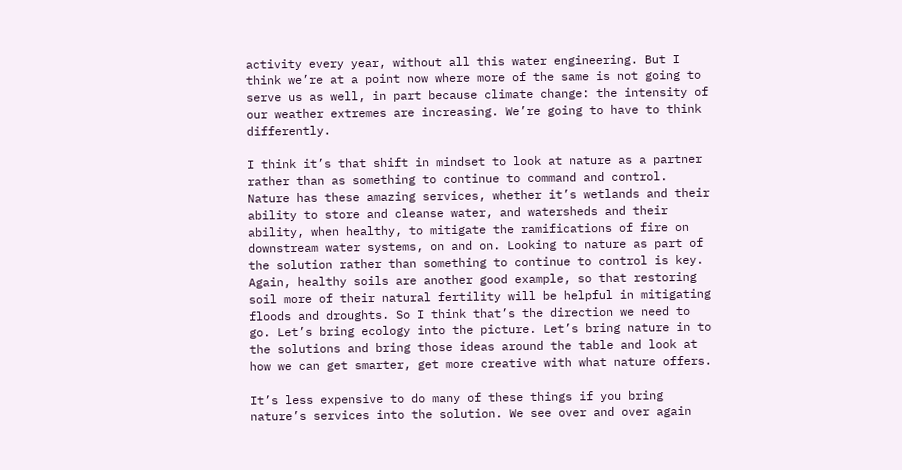activity every year, without all this water engineering. But I think we’re at a point now where more of the same is not going to serve us as well, in part because climate change: the intensity of our weather extremes are increasing. We’re going to have to think differently.

I think it’s that shift in mindset to look at nature as a partner rather than as something to continue to command and control. Nature has these amazing services, whether it’s wetlands and their ability to store and cleanse water, and watersheds and their ability, when healthy, to mitigate the ramifications of fire on downstream water systems, on and on. Looking to nature as part of the solution rather than something to continue to control is key. Again, healthy soils are another good example, so that restoring soil more of their natural fertility will be helpful in mitigating floods and droughts. So I think that’s the direction we need to go. Let’s bring ecology into the picture. Let’s bring nature in to the solutions and bring those ideas around the table and look at how we can get smarter, get more creative with what nature offers.

It’s less expensive to do many of these things if you bring nature’s services into the solution. We see over and over again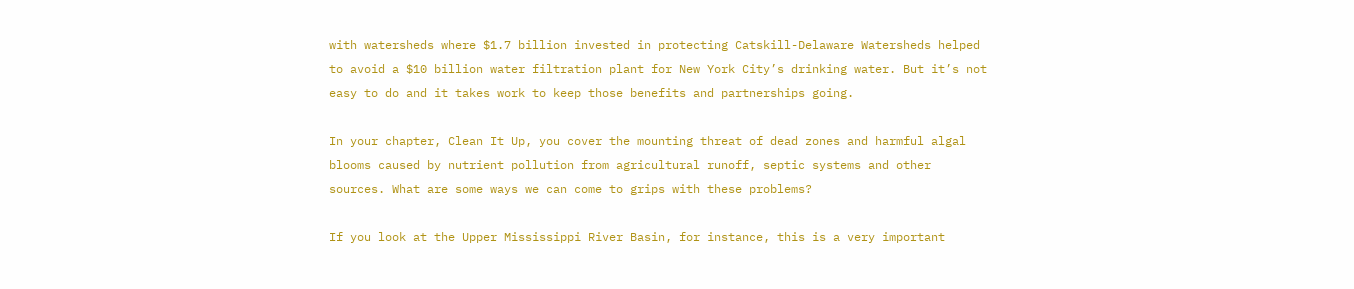with watersheds where $1.7 billion invested in protecting Catskill-Delaware Watersheds helped to avoid a $10 billion water filtration plant for New York City’s drinking water. But it’s not easy to do and it takes work to keep those benefits and partnerships going.

In your chapter, Clean It Up, you cover the mounting threat of dead zones and harmful algal blooms caused by nutrient pollution from agricultural runoff, septic systems and other sources. What are some ways we can come to grips with these problems?

If you look at the Upper Mississippi River Basin, for instance, this is a very important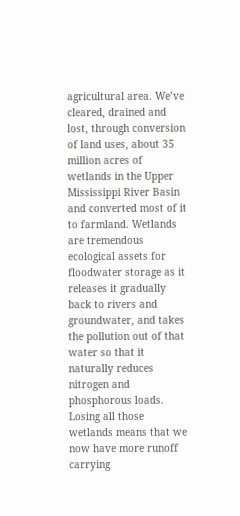agricultural area. We’ve cleared, drained and lost, through conversion of land uses, about 35 million acres of wetlands in the Upper Mississippi River Basin and converted most of it to farmland. Wetlands are tremendous ecological assets for floodwater storage as it releases it gradually back to rivers and groundwater, and takes the pollution out of that water so that it naturally reduces nitrogen and phosphorous loads. Losing all those wetlands means that we now have more runoff carrying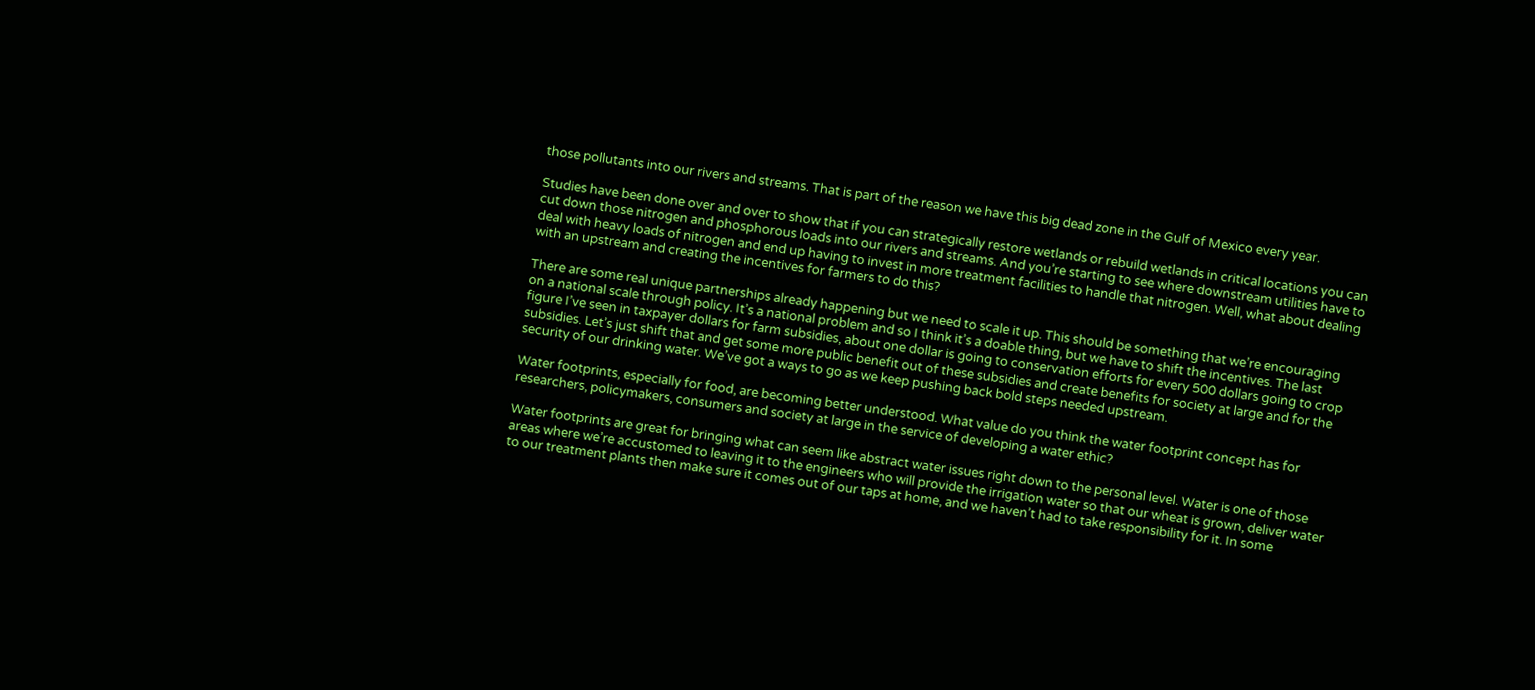those pollutants into our rivers and streams. That is part of the reason we have this big dead zone in the Gulf of Mexico every year.

Studies have been done over and over to show that if you can strategically restore wetlands or rebuild wetlands in critical locations you can cut down those nitrogen and phosphorous loads into our rivers and streams. And you’re starting to see where downstream utilities have to deal with heavy loads of nitrogen and end up having to invest in more treatment facilities to handle that nitrogen. Well, what about dealing with an upstream and creating the incentives for farmers to do this?

There are some real unique partnerships already happening but we need to scale it up. This should be something that we’re encouraging on a national scale through policy. It’s a national problem and so I think it’s a doable thing, but we have to shift the incentives. The last figure I’ve seen in taxpayer dollars for farm subsidies, about one dollar is going to conservation efforts for every 500 dollars going to crop subsidies. Let’s just shift that and get some more public benefit out of these subsidies and create benefits for society at large and for the security of our drinking water. We’ve got a ways to go as we keep pushing back bold steps needed upstream.

Water footprints, especially for food, are becoming better understood. What value do you think the water footprint concept has for researchers, policymakers, consumers and society at large in the service of developing a water ethic?

Water footprints are great for bringing what can seem like abstract water issues right down to the personal level. Water is one of those areas where we’re accustomed to leaving it to the engineers who will provide the irrigation water so that our wheat is grown, deliver water to our treatment plants then make sure it comes out of our taps at home, and we haven’t had to take responsibility for it. In some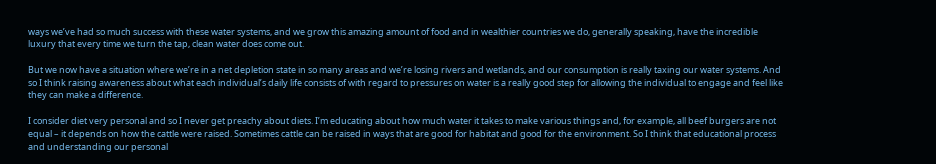ways we’ve had so much success with these water systems, and we grow this amazing amount of food and in wealthier countries we do, generally speaking, have the incredible luxury that every time we turn the tap, clean water does come out.

But we now have a situation where we’re in a net depletion state in so many areas and we’re losing rivers and wetlands, and our consumption is really taxing our water systems. And so I think raising awareness about what each individual’s daily life consists of with regard to pressures on water is a really good step for allowing the individual to engage and feel like they can make a difference.

I consider diet very personal and so I never get preachy about diets. I’m educating about how much water it takes to make various things and, for example, all beef burgers are not equal – it depends on how the cattle were raised. Sometimes cattle can be raised in ways that are good for habitat and good for the environment. So I think that educational process and understanding our personal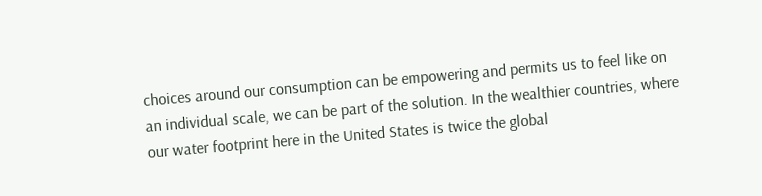choices around our consumption can be empowering and permits us to feel like on an individual scale, we can be part of the solution. In the wealthier countries, where our water footprint here in the United States is twice the global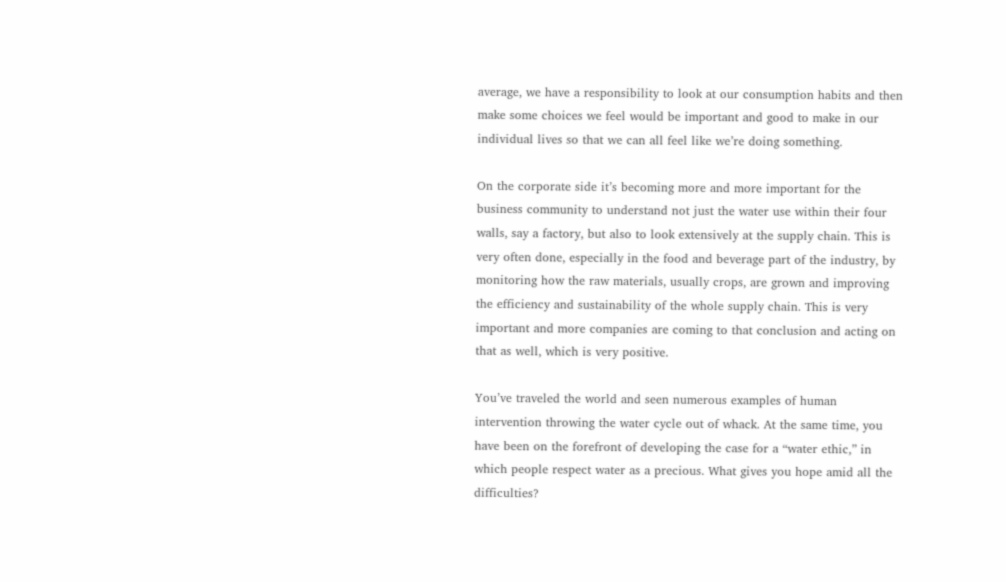average, we have a responsibility to look at our consumption habits and then make some choices we feel would be important and good to make in our individual lives so that we can all feel like we’re doing something.

On the corporate side it’s becoming more and more important for the business community to understand not just the water use within their four walls, say a factory, but also to look extensively at the supply chain. This is very often done, especially in the food and beverage part of the industry, by monitoring how the raw materials, usually crops, are grown and improving the efficiency and sustainability of the whole supply chain. This is very important and more companies are coming to that conclusion and acting on that as well, which is very positive.

You’ve traveled the world and seen numerous examples of human intervention throwing the water cycle out of whack. At the same time, you have been on the forefront of developing the case for a “water ethic,” in which people respect water as a precious. What gives you hope amid all the difficulties?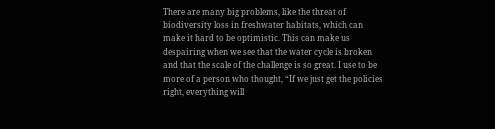There are many big problems, like the threat of biodiversity loss in freshwater habitats, which can make it hard to be optimistic. This can make us despairing when we see that the water cycle is broken and that the scale of the challenge is so great. I use to be more of a person who thought, “If we just get the policies right, everything will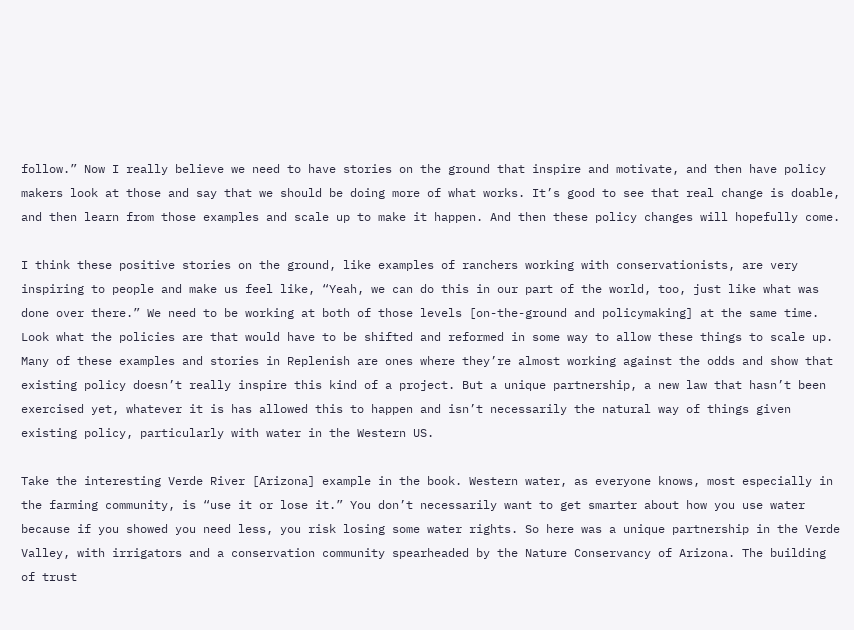follow.” Now I really believe we need to have stories on the ground that inspire and motivate, and then have policy makers look at those and say that we should be doing more of what works. It’s good to see that real change is doable, and then learn from those examples and scale up to make it happen. And then these policy changes will hopefully come.

I think these positive stories on the ground, like examples of ranchers working with conservationists, are very inspiring to people and make us feel like, “Yeah, we can do this in our part of the world, too, just like what was done over there.” We need to be working at both of those levels [on-the-ground and policymaking] at the same time. Look what the policies are that would have to be shifted and reformed in some way to allow these things to scale up. Many of these examples and stories in Replenish are ones where they’re almost working against the odds and show that existing policy doesn’t really inspire this kind of a project. But a unique partnership, a new law that hasn’t been exercised yet, whatever it is has allowed this to happen and isn’t necessarily the natural way of things given existing policy, particularly with water in the Western US.

Take the interesting Verde River [Arizona] example in the book. Western water, as everyone knows, most especially in the farming community, is “use it or lose it.” You don’t necessarily want to get smarter about how you use water because if you showed you need less, you risk losing some water rights. So here was a unique partnership in the Verde Valley, with irrigators and a conservation community spearheaded by the Nature Conservancy of Arizona. The building of trust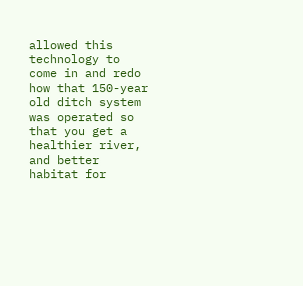allowed this technology to come in and redo how that 150-year old ditch system was operated so that you get a healthier river, and better habitat for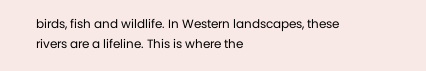birds, fish and wildlife. In Western landscapes, these rivers are a lifeline. This is where the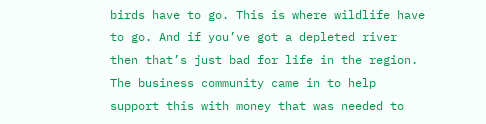birds have to go. This is where wildlife have to go. And if you’ve got a depleted river then that’s just bad for life in the region. The business community came in to help support this with money that was needed to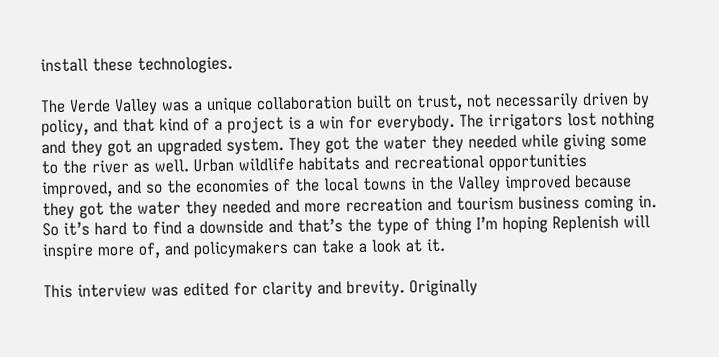install these technologies.

The Verde Valley was a unique collaboration built on trust, not necessarily driven by policy, and that kind of a project is a win for everybody. The irrigators lost nothing and they got an upgraded system. They got the water they needed while giving some to the river as well. Urban wildlife habitats and recreational opportunities improved, and so the economies of the local towns in the Valley improved because they got the water they needed and more recreation and tourism business coming in. So it’s hard to find a downside and that’s the type of thing I’m hoping Replenish will inspire more of, and policymakers can take a look at it.

This interview was edited for clarity and brevity. Originally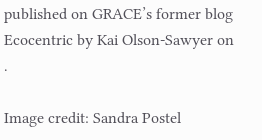published on GRACE’s former blog Ecocentric by Kai Olson-Sawyer on .

Image credit: Sandra Postel